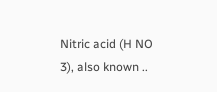Nitric acid (H NO 3), also known ..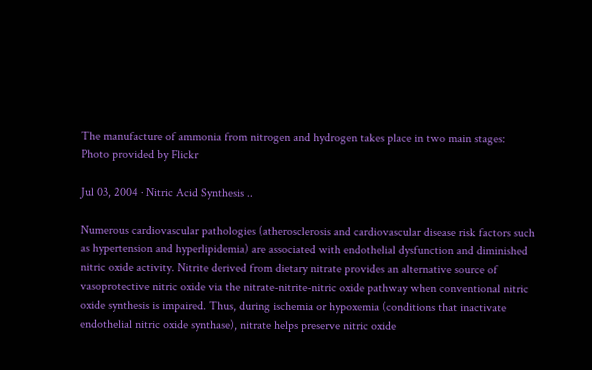The manufacture of ammonia from nitrogen and hydrogen takes place in two main stages:
Photo provided by Flickr

Jul 03, 2004 · Nitric Acid Synthesis ..

Numerous cardiovascular pathologies (atherosclerosis and cardiovascular disease risk factors such as hypertension and hyperlipidemia) are associated with endothelial dysfunction and diminished nitric oxide activity. Nitrite derived from dietary nitrate provides an alternative source of vasoprotective nitric oxide via the nitrate-nitrite-nitric oxide pathway when conventional nitric oxide synthesis is impaired. Thus, during ischemia or hypoxemia (conditions that inactivate endothelial nitric oxide synthase), nitrate helps preserve nitric oxide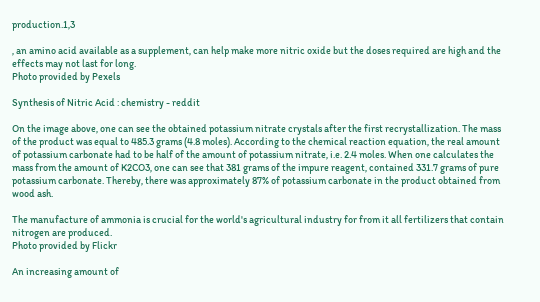production.1,3

, an amino acid available as a supplement, can help make more nitric oxide but the doses required are high and the effects may not last for long.
Photo provided by Pexels

Synthesis of Nitric Acid : chemistry - reddit

On the image above, one can see the obtained potassium nitrate crystals after the first recrystallization. The mass of the product was equal to 485.3 grams (4.8 moles). According to the chemical reaction equation, the real amount of potassium carbonate had to be half of the amount of potassium nitrate, i.e. 2.4 moles. When one calculates the mass from the amount of K2CO3, one can see that 381 grams of the impure reagent, contained 331.7 grams of pure potassium carbonate. Thereby, there was approximately 87% of potassium carbonate in the product obtained from wood ash.

The manufacture of ammonia is crucial for the world's agricultural industry for from it all fertilizers that contain nitrogen are produced.
Photo provided by Flickr

An increasing amount of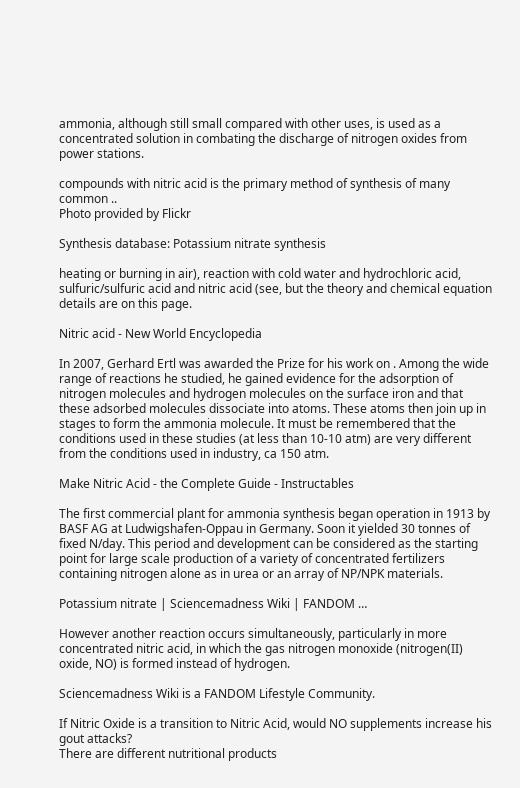ammonia, although still small compared with other uses, is used as a concentrated solution in combating the discharge of nitrogen oxides from power stations.

compounds with nitric acid is the primary method of synthesis of many common ..
Photo provided by Flickr

Synthesis database: Potassium nitrate synthesis

heating or burning in air), reaction with cold water and hydrochloric acid, sulfuric/sulfuric acid and nitric acid (see, but the theory and chemical equation details are on this page.

Nitric acid - New World Encyclopedia

In 2007, Gerhard Ertl was awarded the Prize for his work on . Among the wide range of reactions he studied, he gained evidence for the adsorption of nitrogen molecules and hydrogen molecules on the surface iron and that these adsorbed molecules dissociate into atoms. These atoms then join up in stages to form the ammonia molecule. It must be remembered that the conditions used in these studies (at less than 10-10 atm) are very different from the conditions used in industry, ca 150 atm.

Make Nitric Acid - the Complete Guide - Instructables

The first commercial plant for ammonia synthesis began operation in 1913 by BASF AG at Ludwigshafen-Oppau in Germany. Soon it yielded 30 tonnes of fixed N/day. This period and development can be considered as the starting point for large scale production of a variety of concentrated fertilizers containing nitrogen alone as in urea or an array of NP/NPK materials.

Potassium nitrate | Sciencemadness Wiki | FANDOM …

However another reaction occurs simultaneously, particularly in more concentrated nitric acid, in which the gas nitrogen monoxide (nitrogen(II) oxide, NO) is formed instead of hydrogen.

Sciencemadness Wiki is a FANDOM Lifestyle Community.

If Nitric Oxide is a transition to Nitric Acid, would NO supplements increase his gout attacks?
There are different nutritional products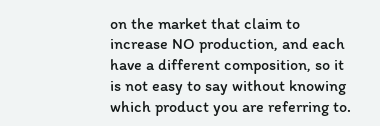on the market that claim to increase NO production, and each have a different composition, so it is not easy to say without knowing which product you are referring to.